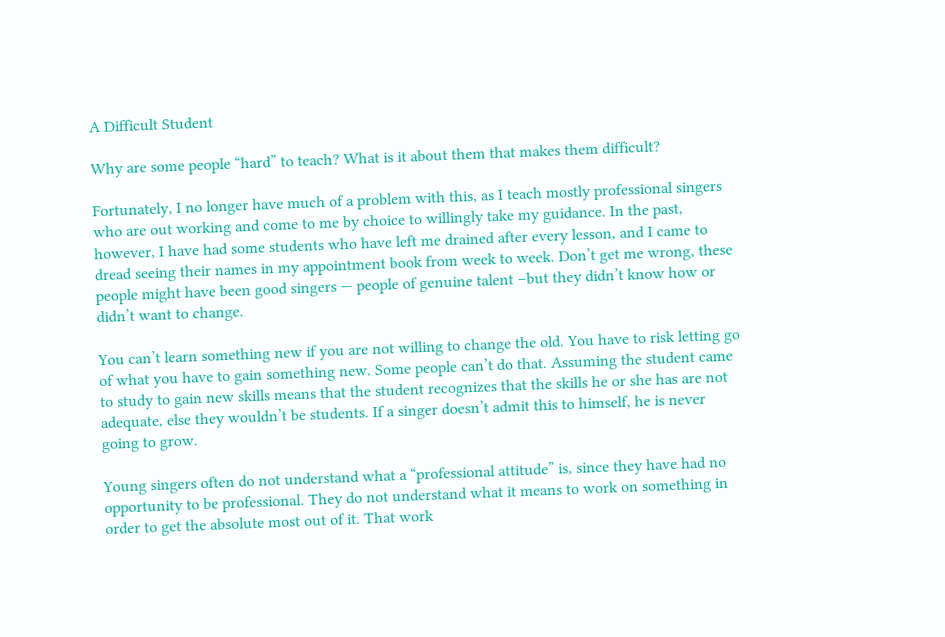A Difficult Student

Why are some people “hard” to teach? What is it about them that makes them difficult?

Fortunately, I no longer have much of a problem with this, as I teach mostly professional singers who are out working and come to me by choice to willingly take my guidance. In the past, however, I have had some students who have left me drained after every lesson, and I came to dread seeing their names in my appointment book from week to week. Don’t get me wrong, these people might have been good singers — people of genuine talent –but they didn’t know how or didn’t want to change.

You can’t learn something new if you are not willing to change the old. You have to risk letting go of what you have to gain something new. Some people can’t do that. Assuming the student came to study to gain new skills means that the student recognizes that the skills he or she has are not adequate, else they wouldn’t be students. If a singer doesn’t admit this to himself, he is never going to grow.

Young singers often do not understand what a “professional attitude” is, since they have had no opportunity to be professional. They do not understand what it means to work on something in order to get the absolute most out of it. That work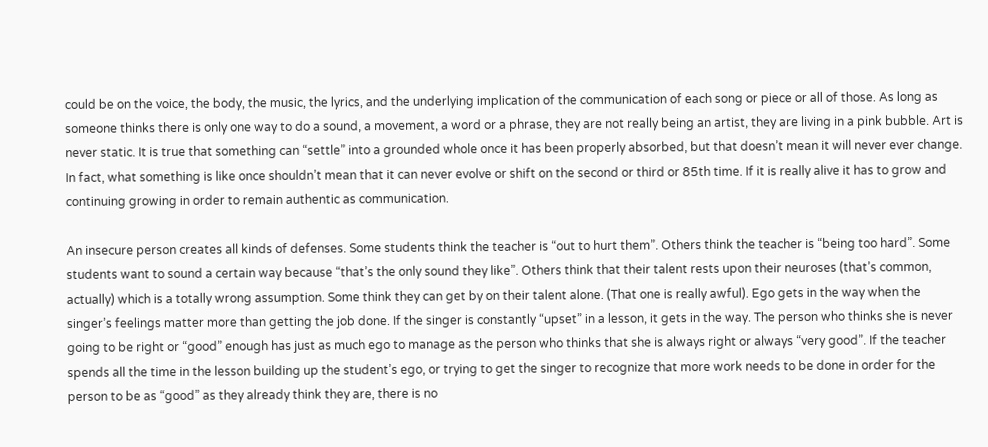could be on the voice, the body, the music, the lyrics, and the underlying implication of the communication of each song or piece or all of those. As long as someone thinks there is only one way to do a sound, a movement, a word or a phrase, they are not really being an artist, they are living in a pink bubble. Art is never static. It is true that something can “settle” into a grounded whole once it has been properly absorbed, but that doesn’t mean it will never ever change. In fact, what something is like once shouldn’t mean that it can never evolve or shift on the second or third or 85th time. If it is really alive it has to grow and continuing growing in order to remain authentic as communication.

An insecure person creates all kinds of defenses. Some students think the teacher is “out to hurt them”. Others think the teacher is “being too hard”. Some students want to sound a certain way because “that’s the only sound they like”. Others think that their talent rests upon their neuroses (that’s common, actually) which is a totally wrong assumption. Some think they can get by on their talent alone. (That one is really awful). Ego gets in the way when the singer’s feelings matter more than getting the job done. If the singer is constantly “upset” in a lesson, it gets in the way. The person who thinks she is never going to be right or “good” enough has just as much ego to manage as the person who thinks that she is always right or always “very good”. If the teacher spends all the time in the lesson building up the student’s ego, or trying to get the singer to recognize that more work needs to be done in order for the person to be as “good” as they already think they are, there is no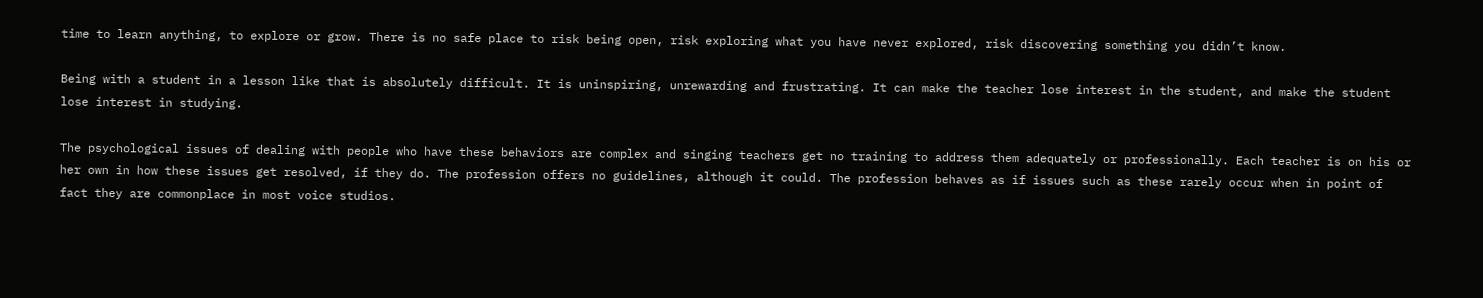time to learn anything, to explore or grow. There is no safe place to risk being open, risk exploring what you have never explored, risk discovering something you didn’t know.

Being with a student in a lesson like that is absolutely difficult. It is uninspiring, unrewarding and frustrating. It can make the teacher lose interest in the student, and make the student lose interest in studying.

The psychological issues of dealing with people who have these behaviors are complex and singing teachers get no training to address them adequately or professionally. Each teacher is on his or her own in how these issues get resolved, if they do. The profession offers no guidelines, although it could. The profession behaves as if issues such as these rarely occur when in point of fact they are commonplace in most voice studios.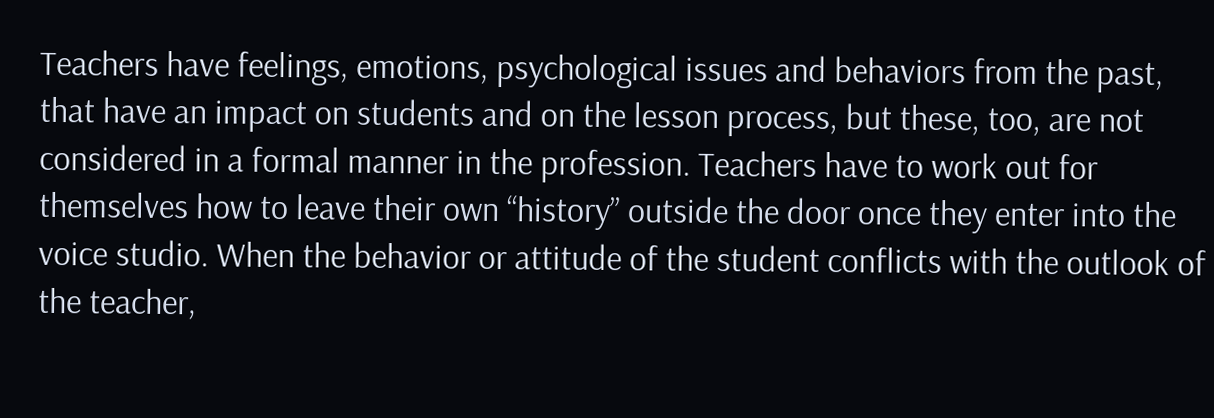Teachers have feelings, emotions, psychological issues and behaviors from the past, that have an impact on students and on the lesson process, but these, too, are not considered in a formal manner in the profession. Teachers have to work out for themselves how to leave their own “history” outside the door once they enter into the voice studio. When the behavior or attitude of the student conflicts with the outlook of the teacher,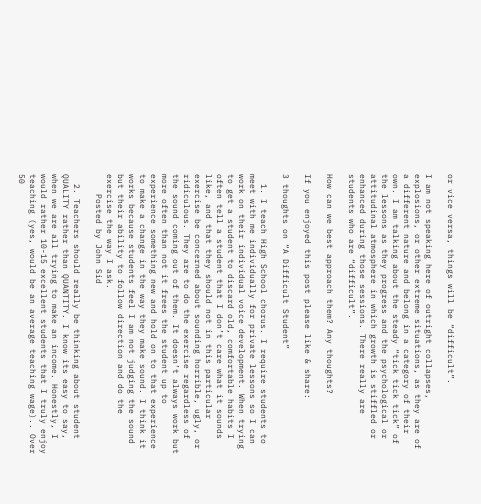or vice versa, things will be “difficult”.

I am not speaking here of outright collapses, explosions, or other extreme situations, as they are of a different nature and belong in a category of their own. I am talking about the steady “tick tick tick” of the lessons as they progress and the psychological or attitudinal atmosphere in which growth is stiffled or enhanced during those sessions. There really are students who are “difficult”.

How can we best approach them? Any thoughts?

If you enjoyed this post please like & share:

3 thoughts on “A Difficult Student”

  1. I teach High School chorus. I require students to meet with me individually for private lessons so I can work on their individual voice development. When trying to get a student to discard old, comfortable habits I often tell a student that I don’t care what it sounds like, and that they should not in this particular exercise be concerned about sounding horrible, ugly, or ridiculous. They are to do the exercise regardless of the sound coming out of them. It doesn’t always work but more often than not it frees the student up to experience something new and hold on to that experience to make a change in the way they make sound. I think it works because students feel I am not judging the sound but their ability to follow direction and do the exercise the way I ask.
    Posted by John Sid

  2. Teachers should really be thinking about student QUALITY rather than QUANTITY. I know its easy to say, when we are all trying to make an income. Honestly, I would rather 10-15 excellent students that I truly enjoy teaching (yes, would be an average teaching wage).. Over 50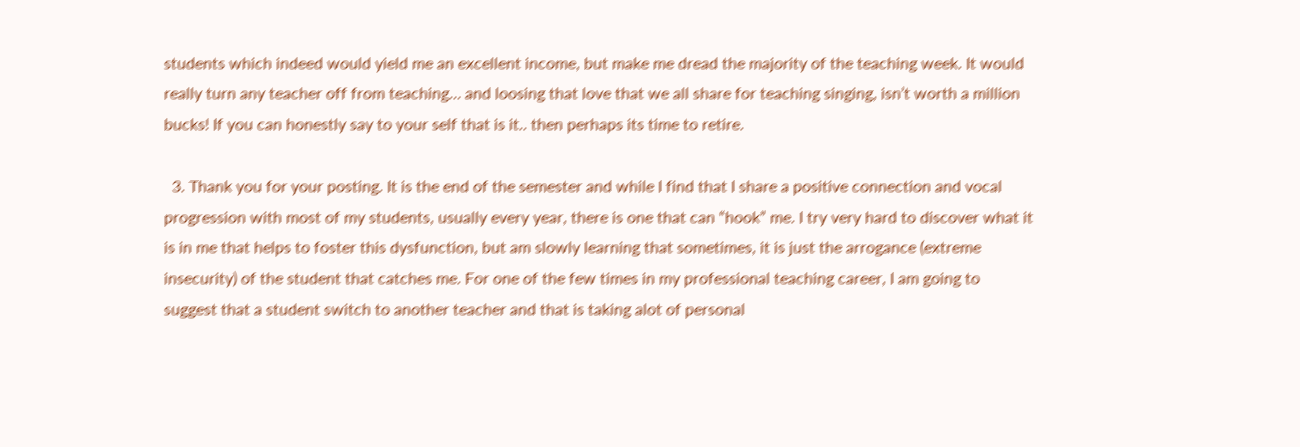students which indeed would yield me an excellent income, but make me dread the majority of the teaching week. It would really turn any teacher off from teaching… and loosing that love that we all share for teaching singing, isn’t worth a million bucks! If you can honestly say to your self that is it.. then perhaps its time to retire.

  3. Thank you for your posting. It is the end of the semester and while I find that I share a positive connection and vocal progression with most of my students, usually every year, there is one that can “hook” me. I try very hard to discover what it is in me that helps to foster this dysfunction, but am slowly learning that sometimes, it is just the arrogance (extreme insecurity) of the student that catches me. For one of the few times in my professional teaching career, I am going to suggest that a student switch to another teacher and that is taking alot of personal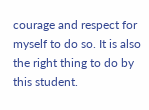courage and respect for myself to do so. It is also the right thing to do by this student.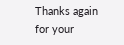Thanks again for your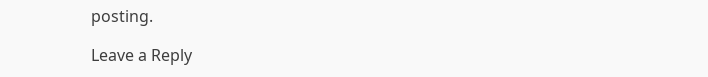posting.

Leave a Reply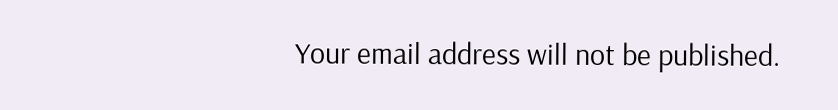Your email address will not be published.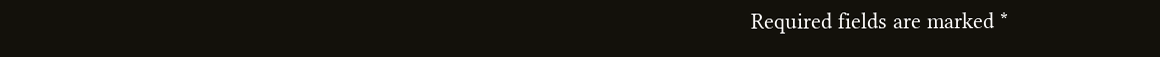Required fields are marked *